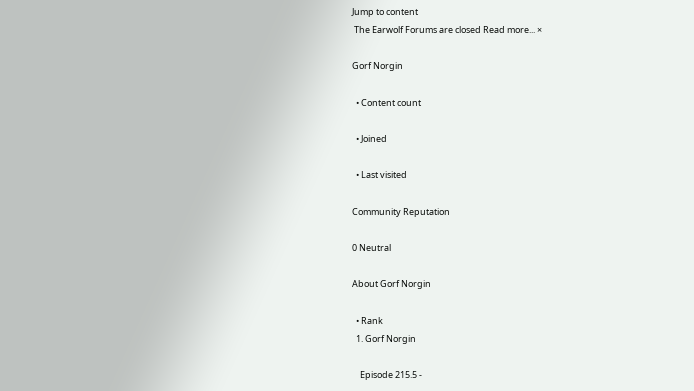Jump to content
 The Earwolf Forums are closed Read more... ×

Gorf Norgin

  • Content count

  • Joined

  • Last visited

Community Reputation

0 Neutral

About Gorf Norgin

  • Rank
  1. Gorf Norgin

    Episode 215.5 -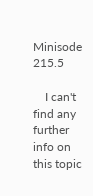Minisode 215.5

    I can't find any further info on this topic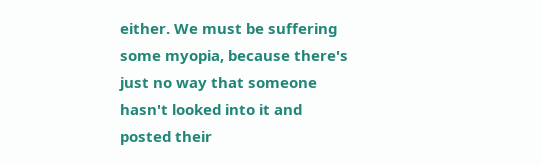either. We must be suffering some myopia, because there's just no way that someone hasn't looked into it and posted their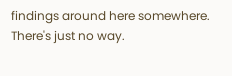findings around here somewhere. There's just no way.